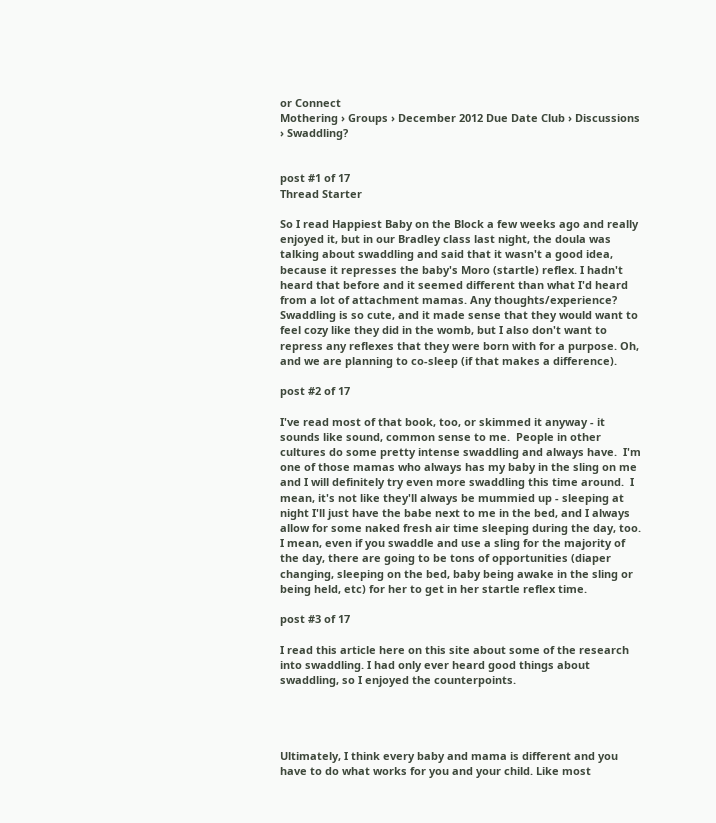or Connect
Mothering › Groups › December 2012 Due Date Club › Discussions › Swaddling?


post #1 of 17
Thread Starter

So I read Happiest Baby on the Block a few weeks ago and really enjoyed it, but in our Bradley class last night, the doula was talking about swaddling and said that it wasn't a good idea, because it represses the baby's Moro (startle) reflex. I hadn't heard that before and it seemed different than what I'd heard from a lot of attachment mamas. Any thoughts/experience? Swaddling is so cute, and it made sense that they would want to feel cozy like they did in the womb, but I also don't want to repress any reflexes that they were born with for a purpose. Oh, and we are planning to co-sleep (if that makes a difference).

post #2 of 17

I've read most of that book, too, or skimmed it anyway - it sounds like sound, common sense to me.  People in other cultures do some pretty intense swaddling and always have.  I'm one of those mamas who always has my baby in the sling on me and I will definitely try even more swaddling this time around.  I mean, it's not like they'll always be mummied up - sleeping at night I'll just have the babe next to me in the bed, and I always allow for some naked fresh air time sleeping during the day, too.  I mean, even if you swaddle and use a sling for the majority of the day, there are going to be tons of opportunities (diaper changing, sleeping on the bed, baby being awake in the sling or being held, etc) for her to get in her startle reflex time.

post #3 of 17

I read this article here on this site about some of the research into swaddling. I had only ever heard good things about swaddling, so I enjoyed the counterpoints.




Ultimately, I think every baby and mama is different and you have to do what works for you and your child. Like most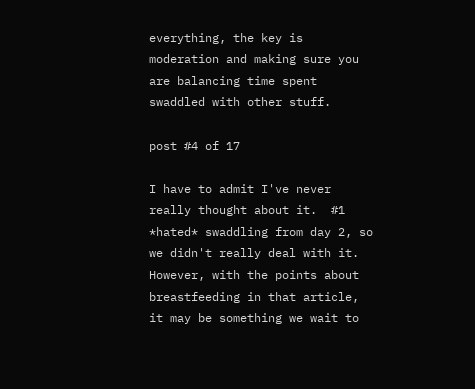everything, the key is moderation and making sure you are balancing time spent swaddled with other stuff.

post #4 of 17

I have to admit I've never really thought about it.  #1 *hated* swaddling from day 2, so we didn't really deal with it.  However, with the points about breastfeeding in that article, it may be something we wait to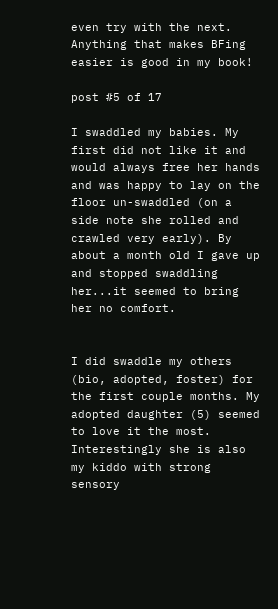even try with the next.  Anything that makes BFing easier is good in my book!

post #5 of 17

I swaddled my babies. My first did not like it and would always free her hands and was happy to lay on the floor un-swaddled (on a side note she rolled and crawled very early). By about a month old I gave up and stopped swaddling her...it seemed to bring her no comfort.


I did swaddle my others (bio, adopted, foster) for the first couple months. My adopted daughter (5) seemed to love it the most. Interestingly she is also my kiddo with strong sensory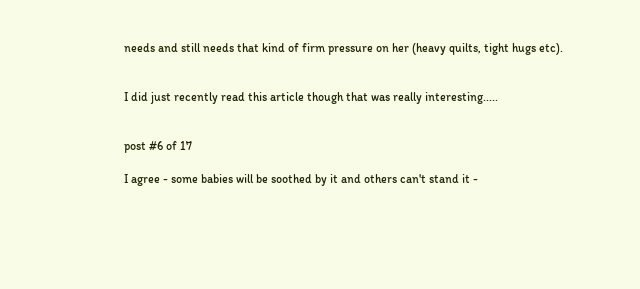needs and still needs that kind of firm pressure on her (heavy quilts, tight hugs etc).


I did just recently read this article though that was really interesting.....


post #6 of 17

I agree - some babies will be soothed by it and others can't stand it -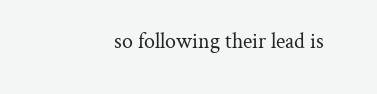so following their lead is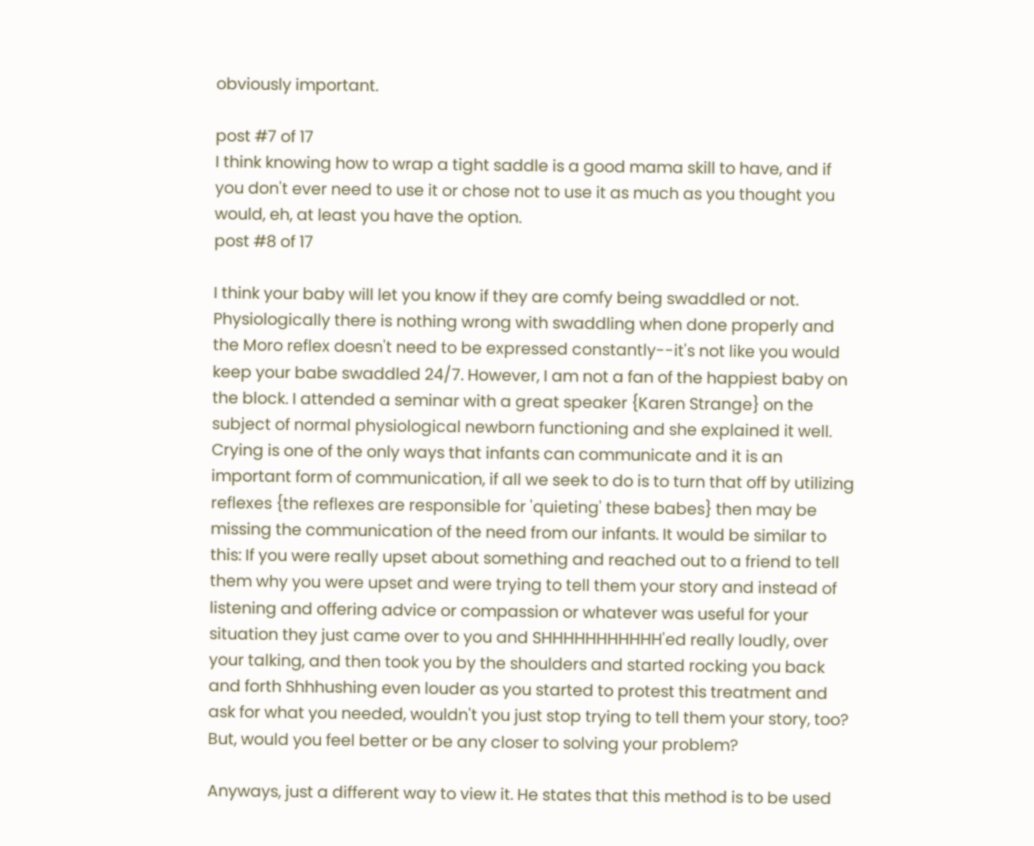obviously important.

post #7 of 17
I think knowing how to wrap a tight saddle is a good mama skill to have, and if you don't ever need to use it or chose not to use it as much as you thought you would, eh, at least you have the option.
post #8 of 17

I think your baby will let you know if they are comfy being swaddled or not. Physiologically there is nothing wrong with swaddling when done properly and the Moro reflex doesn't need to be expressed constantly--it's not like you would keep your babe swaddled 24/7. However, I am not a fan of the happiest baby on the block. I attended a seminar with a great speaker {Karen Strange} on the subject of normal physiological newborn functioning and she explained it well. Crying is one of the only ways that infants can communicate and it is an important form of communication, if all we seek to do is to turn that off by utilizing reflexes {the reflexes are responsible for 'quieting' these babes} then may be missing the communication of the need from our infants. It would be similar to this: If you were really upset about something and reached out to a friend to tell them why you were upset and were trying to tell them your story and instead of listening and offering advice or compassion or whatever was useful for your situation they just came over to you and SHHHHHHHHHHH'ed really loudly, over your talking, and then took you by the shoulders and started rocking you back and forth Shhhushing even louder as you started to protest this treatment and ask for what you needed, wouldn't you just stop trying to tell them your story, too? But, would you feel better or be any closer to solving your problem?

Anyways, just a different way to view it. He states that this method is to be used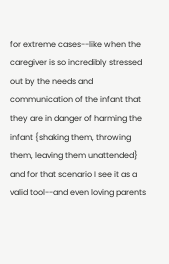for extreme cases--like when the caregiver is so incredibly stressed out by the needs and communication of the infant that they are in danger of harming the infant {shaking them, throwing them, leaving them unattended} and for that scenario I see it as a valid tool--and even loving parents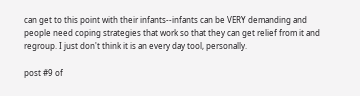can get to this point with their infants--infants can be VERY demanding and people need coping strategies that work so that they can get relief from it and regroup. I just don't think it is an every day tool, personally.

post #9 of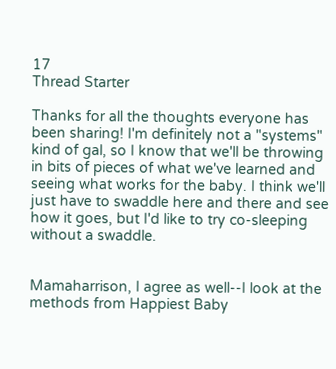17
Thread Starter

Thanks for all the thoughts everyone has been sharing! I'm definitely not a "systems" kind of gal, so I know that we'll be throwing in bits of pieces of what we've learned and seeing what works for the baby. I think we'll just have to swaddle here and there and see how it goes, but I'd like to try co-sleeping without a swaddle.


Mamaharrison, I agree as well--I look at the methods from Happiest Baby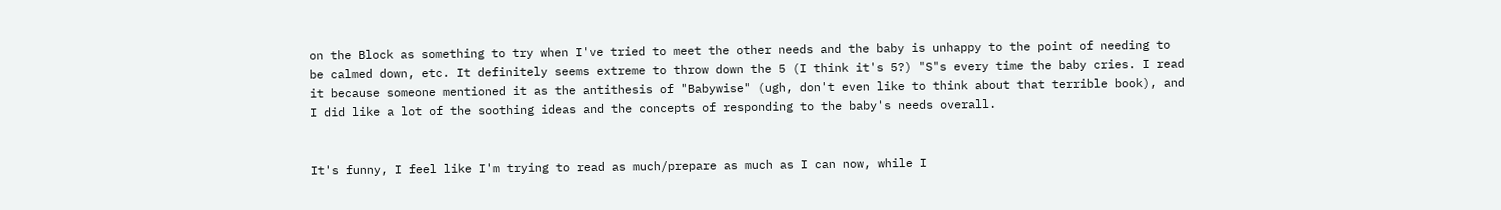on the Block as something to try when I've tried to meet the other needs and the baby is unhappy to the point of needing to be calmed down, etc. It definitely seems extreme to throw down the 5 (I think it's 5?) "S"s every time the baby cries. I read it because someone mentioned it as the antithesis of "Babywise" (ugh, don't even like to think about that terrible book), and I did like a lot of the soothing ideas and the concepts of responding to the baby's needs overall.


It's funny, I feel like I'm trying to read as much/prepare as much as I can now, while I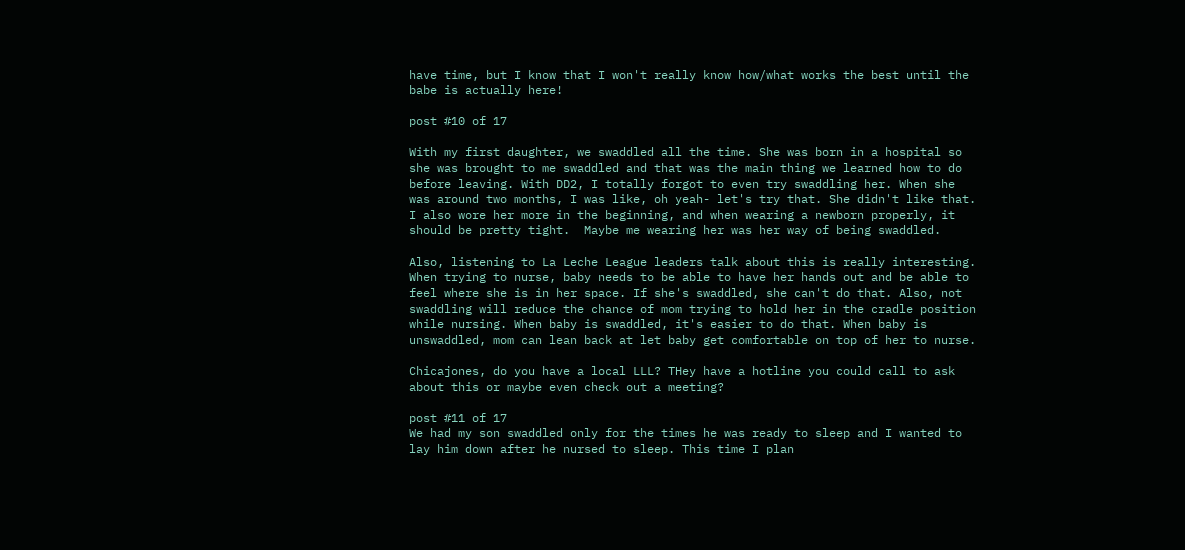have time, but I know that I won't really know how/what works the best until the babe is actually here!

post #10 of 17

With my first daughter, we swaddled all the time. She was born in a hospital so she was brought to me swaddled and that was the main thing we learned how to do before leaving. With DD2, I totally forgot to even try swaddling her. When she was around two months, I was like, oh yeah- let's try that. She didn't like that. I also wore her more in the beginning, and when wearing a newborn properly, it should be pretty tight.  Maybe me wearing her was her way of being swaddled.

Also, listening to La Leche League leaders talk about this is really interesting. When trying to nurse, baby needs to be able to have her hands out and be able to feel where she is in her space. If she's swaddled, she can't do that. Also, not swaddling will reduce the chance of mom trying to hold her in the cradle position while nursing. When baby is swaddled, it's easier to do that. When baby is unswaddled, mom can lean back at let baby get comfortable on top of her to nurse.

Chicajones, do you have a local LLL? THey have a hotline you could call to ask about this or maybe even check out a meeting?

post #11 of 17
We had my son swaddled only for the times he was ready to sleep and I wanted to lay him down after he nursed to sleep. This time I plan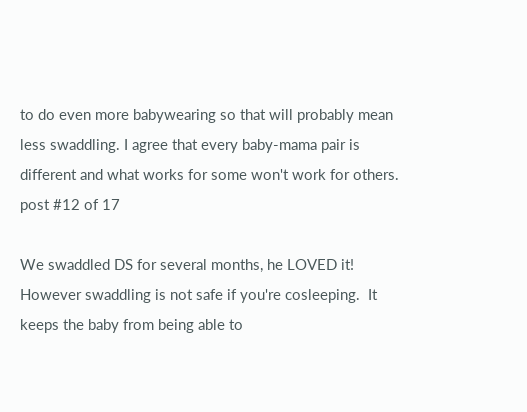to do even more babywearing so that will probably mean less swaddling. I agree that every baby-mama pair is different and what works for some won't work for others.
post #12 of 17

We swaddled DS for several months, he LOVED it!  However swaddling is not safe if you're cosleeping.  It keeps the baby from being able to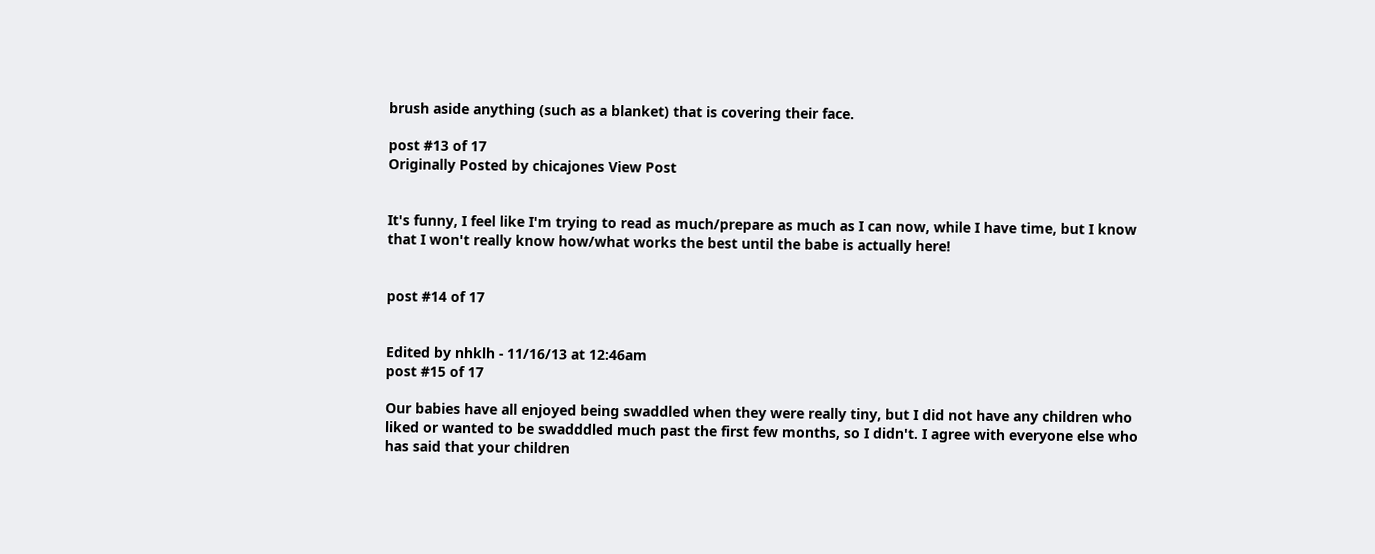brush aside anything (such as a blanket) that is covering their face.

post #13 of 17
Originally Posted by chicajones View Post


It's funny, I feel like I'm trying to read as much/prepare as much as I can now, while I have time, but I know that I won't really know how/what works the best until the babe is actually here!


post #14 of 17


Edited by nhklh - 11/16/13 at 12:46am
post #15 of 17

Our babies have all enjoyed being swaddled when they were really tiny, but I did not have any children who liked or wanted to be swadddled much past the first few months, so I didn't. I agree with everyone else who has said that your children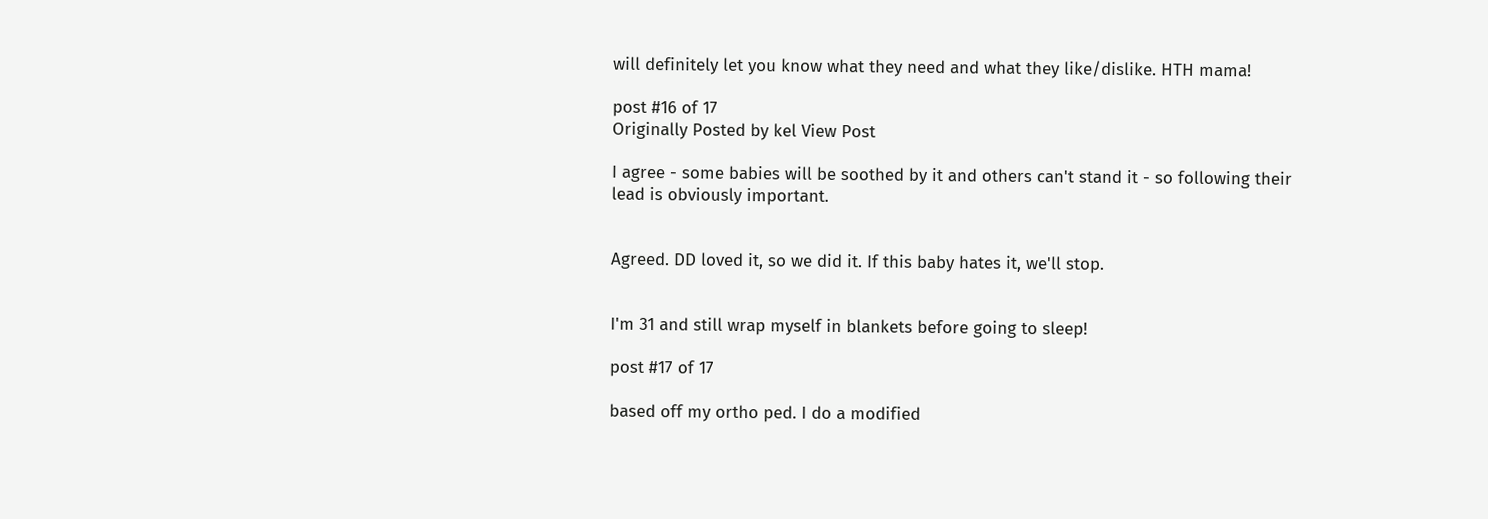will definitely let you know what they need and what they like/dislike. HTH mama!

post #16 of 17
Originally Posted by kel View Post

I agree - some babies will be soothed by it and others can't stand it - so following their lead is obviously important.


Agreed. DD loved it, so we did it. If this baby hates it, we'll stop.


I'm 31 and still wrap myself in blankets before going to sleep!

post #17 of 17

based off my ortho ped. I do a modified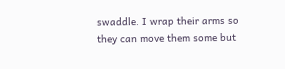swaddle. I wrap their arms so they can move them some but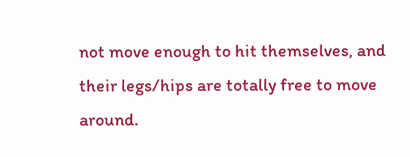not move enough to hit themselves, and their legs/hips are totally free to move around.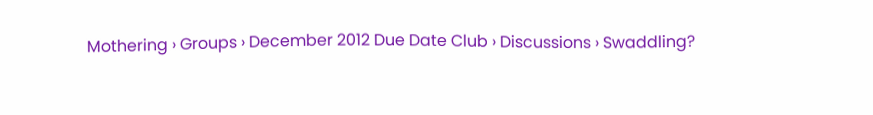Mothering › Groups › December 2012 Due Date Club › Discussions › Swaddling?